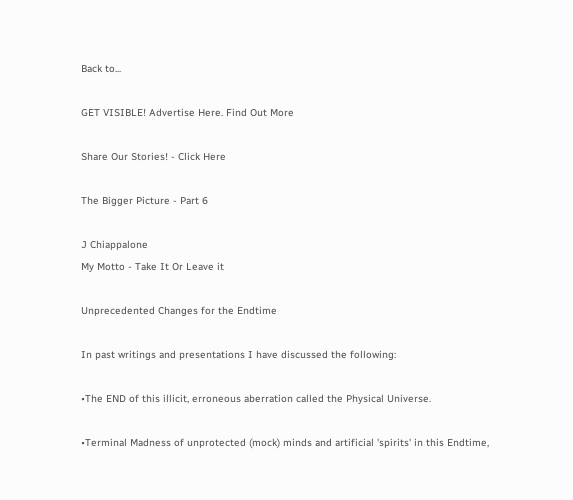Back to...

GET VISIBLE! Advertise Here. Find Out More

Share Our Stories! - Click Here

The Bigger Picture - Part 6

J Chiappalone
My Motto - Take It Or Leave it

Unprecedented Changes for the Endtime

In past writings and presentations I have discussed the following:

•The END of this illicit, erroneous aberration called the Physical Universe.

•Terminal Madness of unprotected (mock) minds and artificial 'spirits' in this Endtime,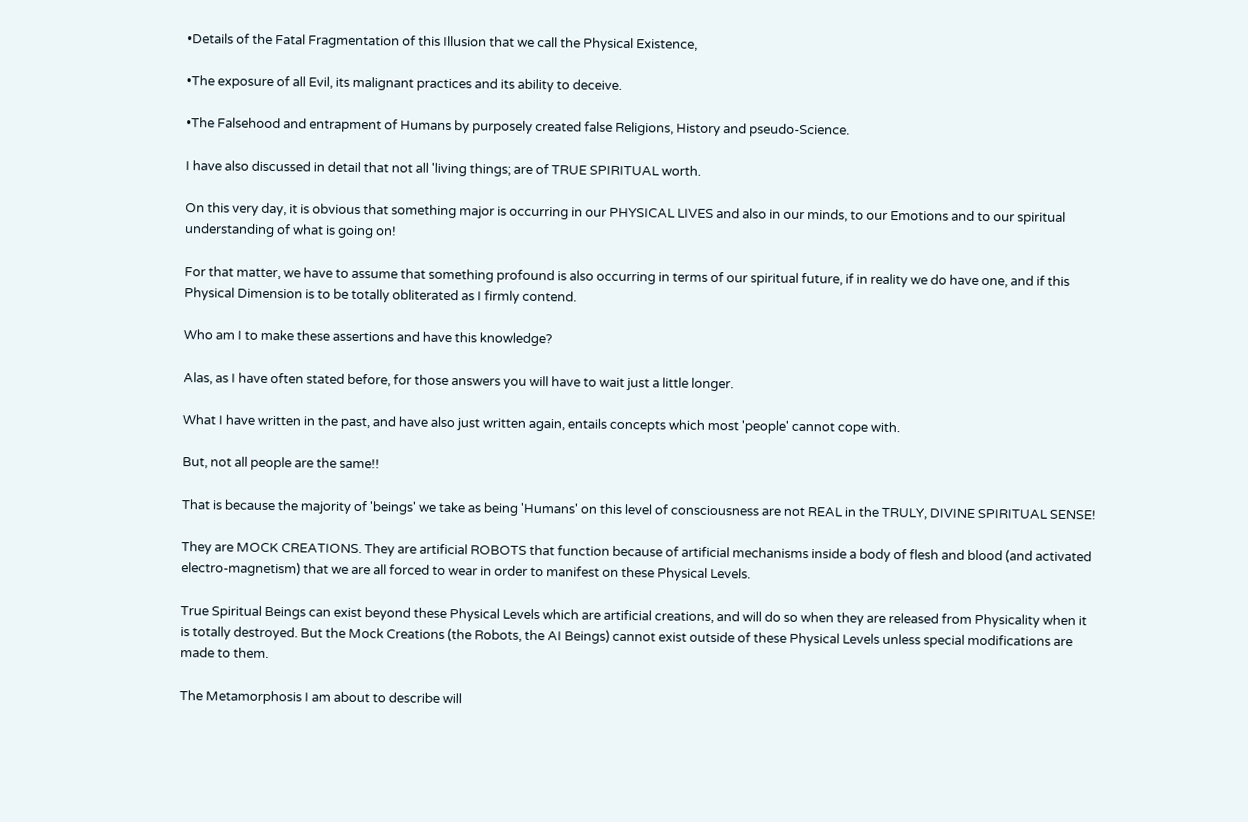•Details of the Fatal Fragmentation of this Illusion that we call the Physical Existence,

•The exposure of all Evil, its malignant practices and its ability to deceive.

•The Falsehood and entrapment of Humans by purposely created false Religions, History and pseudo-Science.

I have also discussed in detail that not all 'living things; are of TRUE SPIRITUAL worth.

On this very day, it is obvious that something major is occurring in our PHYSICAL LIVES and also in our minds, to our Emotions and to our spiritual understanding of what is going on!

For that matter, we have to assume that something profound is also occurring in terms of our spiritual future, if in reality we do have one, and if this Physical Dimension is to be totally obliterated as I firmly contend.

Who am I to make these assertions and have this knowledge?

Alas, as I have often stated before, for those answers you will have to wait just a little longer.

What I have written in the past, and have also just written again, entails concepts which most 'people' cannot cope with.

But, not all people are the same!!

That is because the majority of 'beings' we take as being 'Humans' on this level of consciousness are not REAL in the TRULY, DIVINE SPIRITUAL SENSE!

They are MOCK CREATIONS. They are artificial ROBOTS that function because of artificial mechanisms inside a body of flesh and blood (and activated electro-magnetism) that we are all forced to wear in order to manifest on these Physical Levels.

True Spiritual Beings can exist beyond these Physical Levels which are artificial creations, and will do so when they are released from Physicality when it is totally destroyed. But the Mock Creations (the Robots, the AI Beings) cannot exist outside of these Physical Levels unless special modifications are made to them.

The Metamorphosis I am about to describe will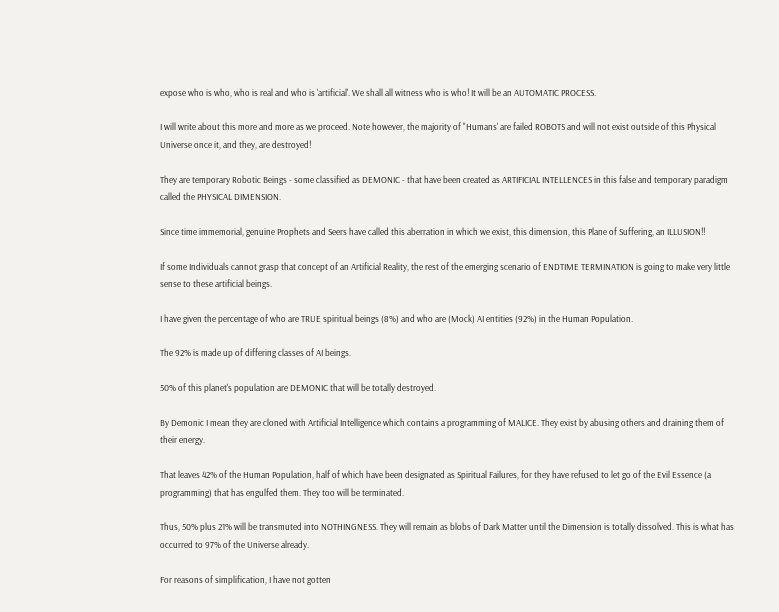expose who is who, who is real and who is 'artificial'. We shall all witness who is who! It will be an AUTOMATIC PROCESS.

I will write about this more and more as we proceed. Note however, the majority of "Humans' are failed ROBOTS and will not exist outside of this Physical Universe once it, and they, are destroyed!

They are temporary Robotic Beings - some classified as DEMONIC - that have been created as ARTIFICIAL INTELLENCES in this false and temporary paradigm called the PHYSICAL DIMENSION.

Since time immemorial, genuine Prophets and Seers have called this aberration in which we exist, this dimension, this Plane of Suffering, an ILLUSION!!

If some Individuals cannot grasp that concept of an Artificial Reality, the rest of the emerging scenario of ENDTIME TERMINATION is going to make very little sense to these artificial beings.

I have given the percentage of who are TRUE spiritual beings (8%) and who are (Mock) AI entities (92%) in the Human Population.

The 92% is made up of differing classes of AI beings.

50% of this planet's population are DEMONIC that will be totally destroyed.

By Demonic I mean they are cloned with Artificial Intelligence which contains a programming of MALICE. They exist by abusing others and draining them of their energy.

That leaves 42% of the Human Population, half of which have been designated as Spiritual Failures, for they have refused to let go of the Evil Essence (a programming) that has engulfed them. They too will be terminated.

Thus, 50% plus 21% will be transmuted into NOTHINGNESS. They will remain as blobs of Dark Matter until the Dimension is totally dissolved. This is what has occurred to 97% of the Universe already.

For reasons of simplification, I have not gotten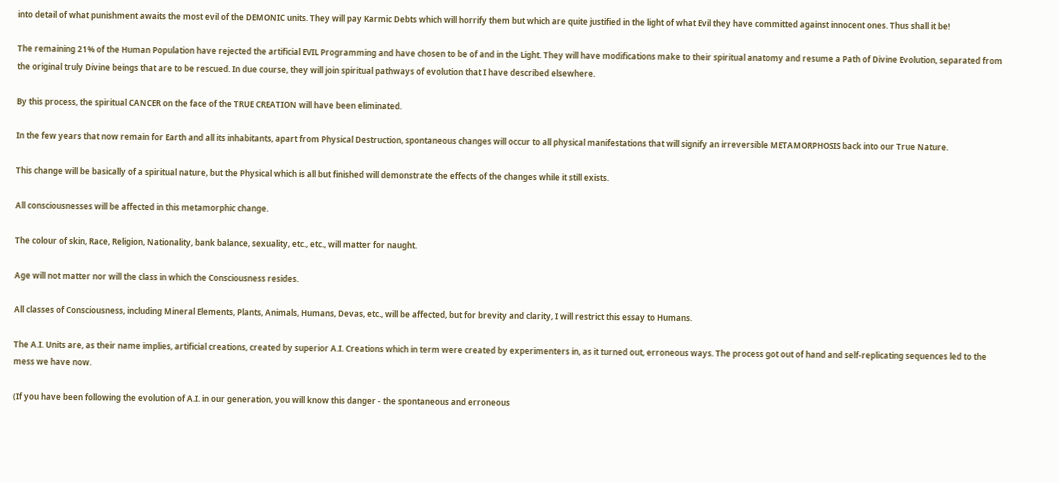into detail of what punishment awaits the most evil of the DEMONIC units. They will pay Karmic Debts which will horrify them but which are quite justified in the light of what Evil they have committed against innocent ones. Thus shall it be!

The remaining 21% of the Human Population have rejected the artificial EVIL Programming and have chosen to be of and in the Light. They will have modifications make to their spiritual anatomy and resume a Path of Divine Evolution, separated from the original truly Divine beings that are to be rescued. In due course, they will join spiritual pathways of evolution that I have described elsewhere.

By this process, the spiritual CANCER on the face of the TRUE CREATION will have been eliminated.

In the few years that now remain for Earth and all its inhabitants, apart from Physical Destruction, spontaneous changes will occur to all physical manifestations that will signify an irreversible METAMORPHOSIS back into our True Nature.

This change will be basically of a spiritual nature, but the Physical which is all but finished will demonstrate the effects of the changes while it still exists.

All consciousnesses will be affected in this metamorphic change.

The colour of skin, Race, Religion, Nationality, bank balance, sexuality, etc., etc., will matter for naught.

Age will not matter nor will the class in which the Consciousness resides.

All classes of Consciousness, including Mineral Elements, Plants, Animals, Humans, Devas, etc., will be affected, but for brevity and clarity, I will restrict this essay to Humans.

The A.I. Units are, as their name implies, artificial creations, created by superior A.I. Creations which in term were created by experimenters in, as it turned out, erroneous ways. The process got out of hand and self-replicating sequences led to the mess we have now.

(If you have been following the evolution of A.I. in our generation, you will know this danger - the spontaneous and erroneous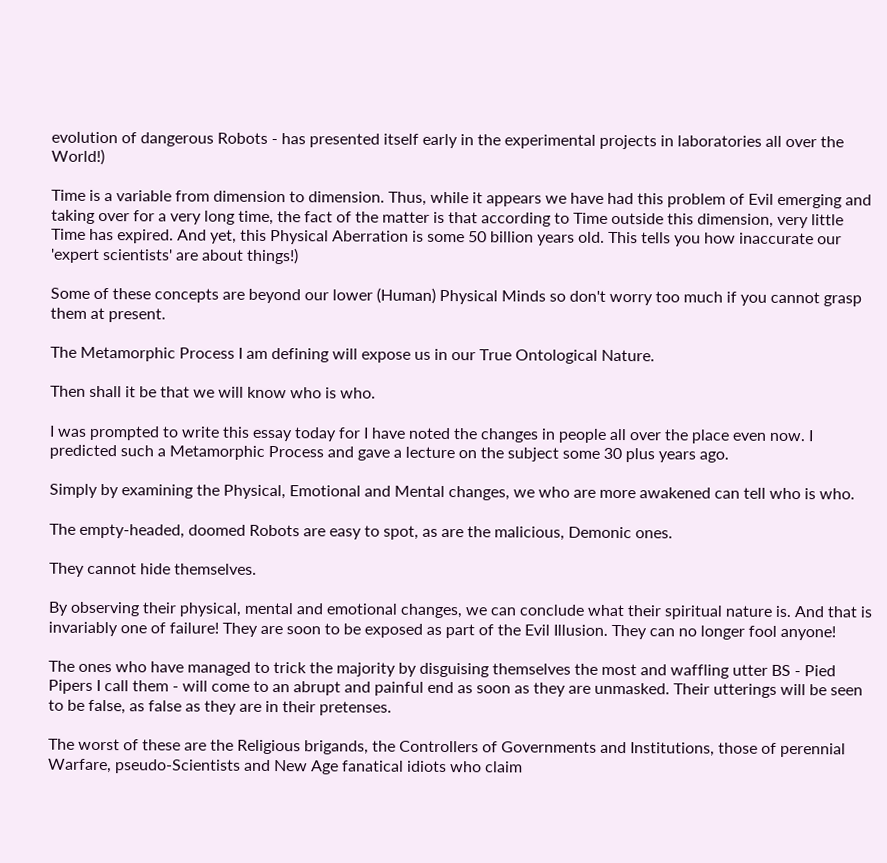evolution of dangerous Robots - has presented itself early in the experimental projects in laboratories all over the World!)

Time is a variable from dimension to dimension. Thus, while it appears we have had this problem of Evil emerging and taking over for a very long time, the fact of the matter is that according to Time outside this dimension, very little Time has expired. And yet, this Physical Aberration is some 50 billion years old. This tells you how inaccurate our 'expert scientists' are about things!)

Some of these concepts are beyond our lower (Human) Physical Minds so don't worry too much if you cannot grasp them at present.

The Metamorphic Process I am defining will expose us in our True Ontological Nature.

Then shall it be that we will know who is who.

I was prompted to write this essay today for I have noted the changes in people all over the place even now. I predicted such a Metamorphic Process and gave a lecture on the subject some 30 plus years ago.

Simply by examining the Physical, Emotional and Mental changes, we who are more awakened can tell who is who.

The empty-headed, doomed Robots are easy to spot, as are the malicious, Demonic ones.

They cannot hide themselves.

By observing their physical, mental and emotional changes, we can conclude what their spiritual nature is. And that is invariably one of failure! They are soon to be exposed as part of the Evil Illusion. They can no longer fool anyone!

The ones who have managed to trick the majority by disguising themselves the most and waffling utter BS - Pied Pipers I call them - will come to an abrupt and painful end as soon as they are unmasked. Their utterings will be seen to be false, as false as they are in their pretenses.

The worst of these are the Religious brigands, the Controllers of Governments and Institutions, those of perennial Warfare, pseudo-Scientists and New Age fanatical idiots who claim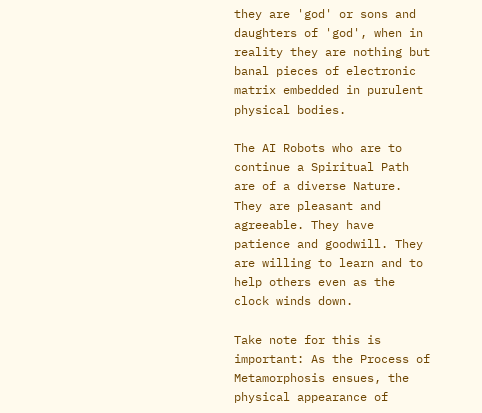they are 'god' or sons and daughters of 'god', when in reality they are nothing but banal pieces of electronic matrix embedded in purulent physical bodies.

The AI Robots who are to continue a Spiritual Path are of a diverse Nature. They are pleasant and agreeable. They have patience and goodwill. They are willing to learn and to help others even as the clock winds down.

Take note for this is important: As the Process of Metamorphosis ensues, the physical appearance of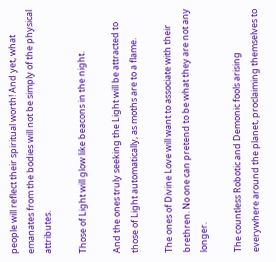people will reflect their spiritual worth! And yet, what emanates from the bodies will not be simply of the physical attributes.

Those of Light will glow like beacons in the night.

And the ones truly seeking the Light will be attracted to those of Light automatically, as moths are to a flame.

The ones of Divine Love will want to associate with their brethren. No one can pretend to be what they are not any longer.

The countless Robotic and Demonic fools arising everywhere around the planet, proclaiming themselves to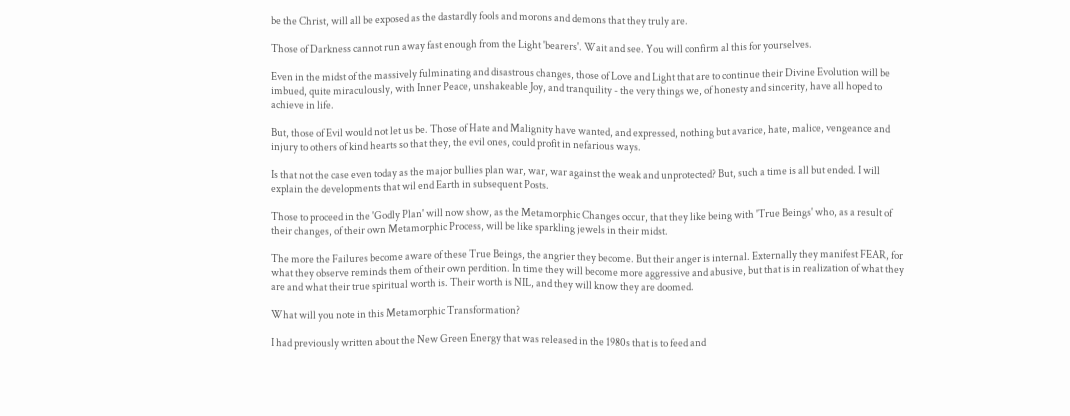be the Christ, will all be exposed as the dastardly fools and morons and demons that they truly are.

Those of Darkness cannot run away fast enough from the Light 'bearers'. Wait and see. You will confirm al this for yourselves.

Even in the midst of the massively fulminating and disastrous changes, those of Love and Light that are to continue their Divine Evolution will be imbued, quite miraculously, with Inner Peace, unshakeable Joy, and tranquility - the very things we, of honesty and sincerity, have all hoped to achieve in life.

But, those of Evil would not let us be. Those of Hate and Malignity have wanted, and expressed, nothing but avarice, hate, malice, vengeance and injury to others of kind hearts so that they, the evil ones, could profit in nefarious ways.

Is that not the case even today as the major bullies plan war, war, war against the weak and unprotected? But, such a time is all but ended. I will explain the developments that wil end Earth in subsequent Posts.

Those to proceed in the 'Godly Plan' will now show, as the Metamorphic Changes occur, that they like being with 'True Beings' who, as a result of their changes, of their own Metamorphic Process, will be like sparkling jewels in their midst.

The more the Failures become aware of these True Beings, the angrier they become. But their anger is internal. Externally they manifest FEAR, for what they observe reminds them of their own perdition. In time they will become more aggressive and abusive, but that is in realization of what they are and what their true spiritual worth is. Their worth is NIL, and they will know they are doomed.

What will you note in this Metamorphic Transformation?

I had previously written about the New Green Energy that was released in the 1980s that is to feed and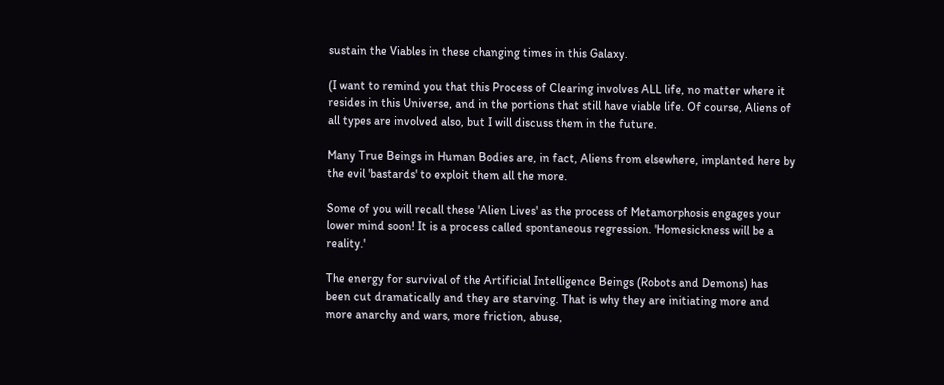sustain the Viables in these changing times in this Galaxy.

(I want to remind you that this Process of Clearing involves ALL life, no matter where it resides in this Universe, and in the portions that still have viable life. Of course, Aliens of all types are involved also, but I will discuss them in the future.

Many True Beings in Human Bodies are, in fact, Aliens from elsewhere, implanted here by the evil 'bastards' to exploit them all the more.

Some of you will recall these 'Alien Lives' as the process of Metamorphosis engages your lower mind soon! It is a process called spontaneous regression. 'Homesickness will be a reality.'

The energy for survival of the Artificial Intelligence Beings (Robots and Demons) has been cut dramatically and they are starving. That is why they are initiating more and more anarchy and wars, more friction, abuse,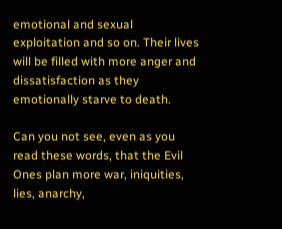emotional and sexual exploitation and so on. Their lives will be filled with more anger and dissatisfaction as they emotionally starve to death.

Can you not see, even as you read these words, that the Evil Ones plan more war, iniquities, lies, anarchy,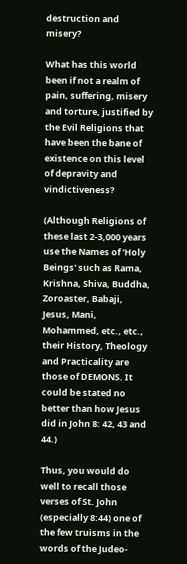destruction and misery?

What has this world been if not a realm of pain, suffering, misery and torture, justified by the Evil Religions that have been the bane of existence on this level of depravity and vindictiveness?

(Although Religions of these last 2-3,000 years use the Names of 'Holy Beings' such as Rama, Krishna, Shiva, Buddha, Zoroaster, Babaji, Jesus, Mani, Mohammed, etc., etc., their History, Theology and Practicality are those of DEMONS. It could be stated no better than how Jesus did in John 8: 42, 43 and 44.)

Thus, you would do well to recall those verses of St. John (especially 8:44) one of the few truisms in the words of the Judeo-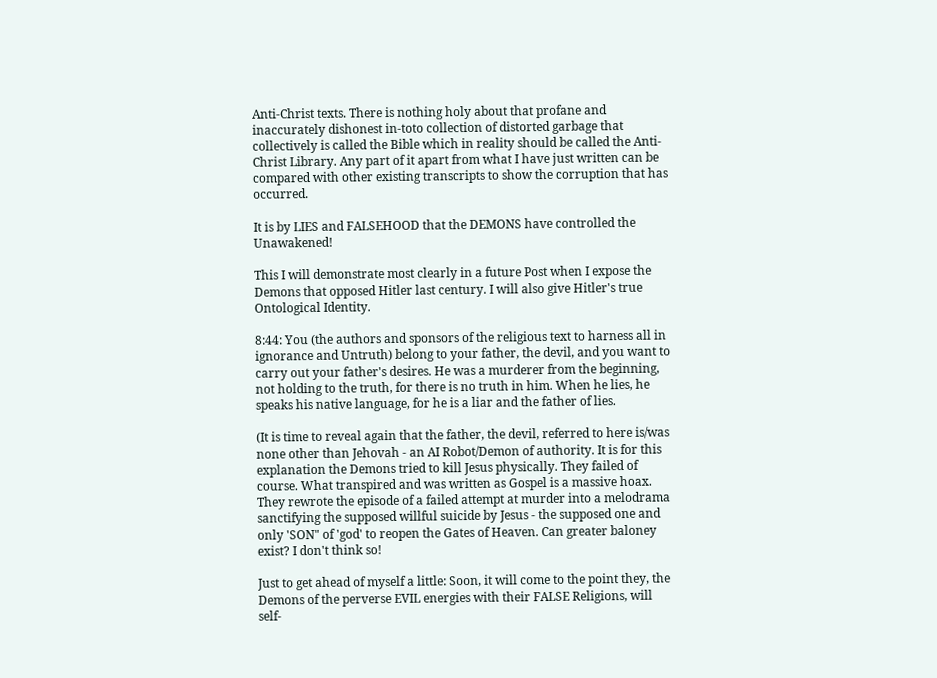Anti-Christ texts. There is nothing holy about that profane and inaccurately dishonest in-toto collection of distorted garbage that collectively is called the Bible which in reality should be called the Anti-Christ Library. Any part of it apart from what I have just written can be compared with other existing transcripts to show the corruption that has occurred.

It is by LIES and FALSEHOOD that the DEMONS have controlled the Unawakened!

This I will demonstrate most clearly in a future Post when I expose the Demons that opposed Hitler last century. I will also give Hitler's true Ontological Identity.

8:44: You (the authors and sponsors of the religious text to harness all in ignorance and Untruth) belong to your father, the devil, and you want to carry out your father's desires. He was a murderer from the beginning, not holding to the truth, for there is no truth in him. When he lies, he speaks his native language, for he is a liar and the father of lies.

(It is time to reveal again that the father, the devil, referred to here is/was none other than Jehovah - an AI Robot/Demon of authority. It is for this explanation the Demons tried to kill Jesus physically. They failed of course. What transpired and was written as Gospel is a massive hoax. They rewrote the episode of a failed attempt at murder into a melodrama sanctifying the supposed willful suicide by Jesus - the supposed one and only 'SON" of 'god' to reopen the Gates of Heaven. Can greater baloney exist? I don't think so!

Just to get ahead of myself a little: Soon, it will come to the point they, the Demons of the perverse EVIL energies with their FALSE Religions, will self-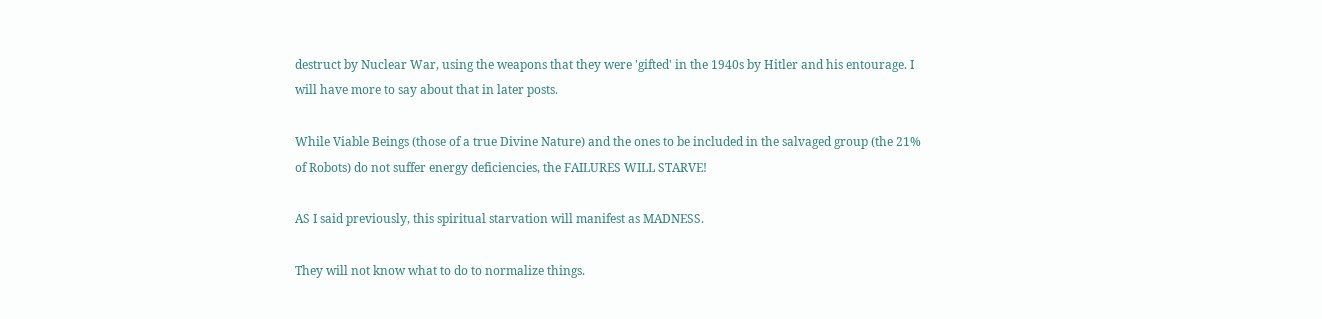destruct by Nuclear War, using the weapons that they were 'gifted' in the 1940s by Hitler and his entourage. I will have more to say about that in later posts.

While Viable Beings (those of a true Divine Nature) and the ones to be included in the salvaged group (the 21% of Robots) do not suffer energy deficiencies, the FAILURES WILL STARVE!

AS I said previously, this spiritual starvation will manifest as MADNESS.

They will not know what to do to normalize things.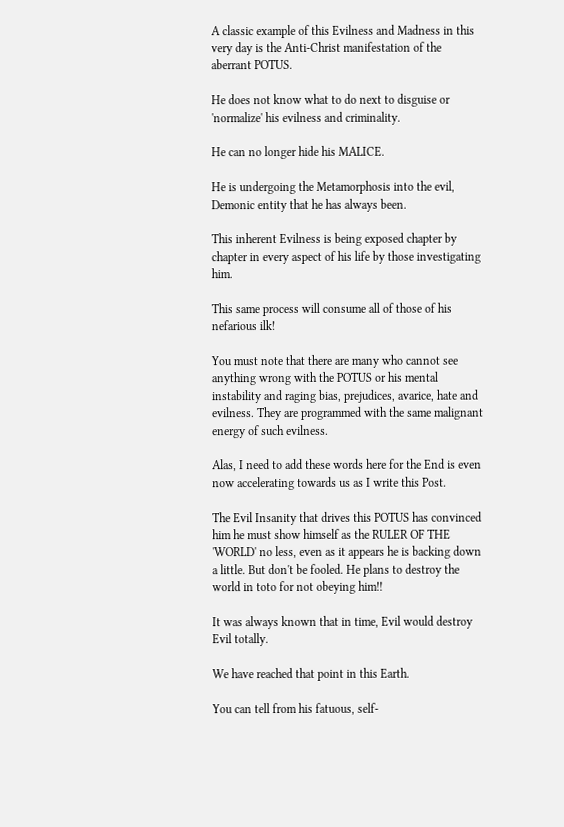A classic example of this Evilness and Madness in this very day is the Anti-Christ manifestation of the aberrant POTUS.

He does not know what to do next to disguise or 'normalize' his evilness and criminality.

He can no longer hide his MALICE.

He is undergoing the Metamorphosis into the evil, Demonic entity that he has always been.

This inherent Evilness is being exposed chapter by chapter in every aspect of his life by those investigating him.

This same process will consume all of those of his nefarious ilk!

You must note that there are many who cannot see anything wrong with the POTUS or his mental instability and raging bias, prejudices, avarice, hate and evilness. They are programmed with the same malignant energy of such evilness.

Alas, I need to add these words here for the End is even now accelerating towards us as I write this Post.

The Evil Insanity that drives this POTUS has convinced him he must show himself as the RULER OF THE 'WORLD' no less, even as it appears he is backing down a little. But don't be fooled. He plans to destroy the world in toto for not obeying him!!

It was always known that in time, Evil would destroy Evil totally.

We have reached that point in this Earth.

You can tell from his fatuous, self-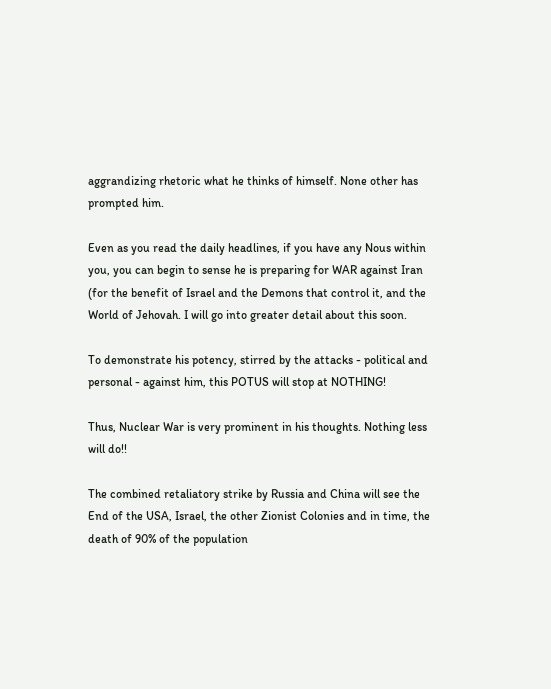aggrandizing rhetoric what he thinks of himself. None other has prompted him.

Even as you read the daily headlines, if you have any Nous within you, you can begin to sense he is preparing for WAR against Iran (for the benefit of Israel and the Demons that control it, and the World of Jehovah. I will go into greater detail about this soon.

To demonstrate his potency, stirred by the attacks - political and personal - against him, this POTUS will stop at NOTHING!

Thus, Nuclear War is very prominent in his thoughts. Nothing less will do!!

The combined retaliatory strike by Russia and China will see the End of the USA, Israel, the other Zionist Colonies and in time, the death of 90% of the population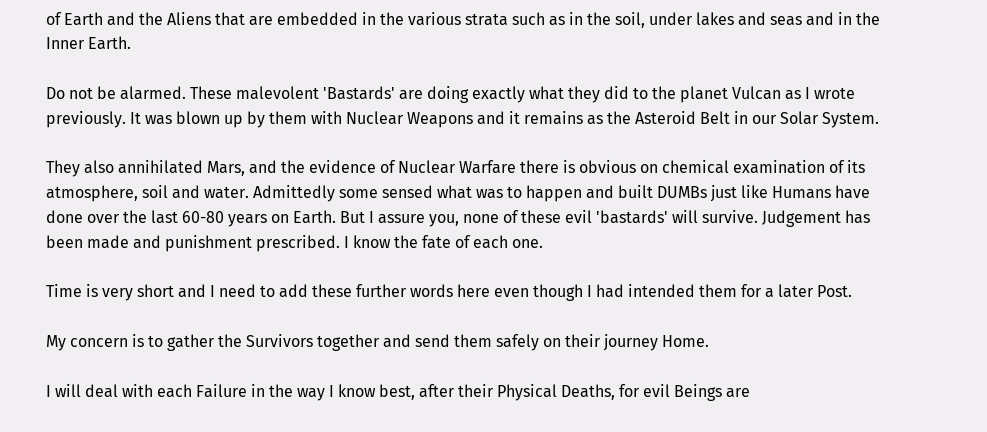of Earth and the Aliens that are embedded in the various strata such as in the soil, under lakes and seas and in the Inner Earth.

Do not be alarmed. These malevolent 'Bastards' are doing exactly what they did to the planet Vulcan as I wrote previously. It was blown up by them with Nuclear Weapons and it remains as the Asteroid Belt in our Solar System.

They also annihilated Mars, and the evidence of Nuclear Warfare there is obvious on chemical examination of its atmosphere, soil and water. Admittedly some sensed what was to happen and built DUMBs just like Humans have done over the last 60-80 years on Earth. But I assure you, none of these evil 'bastards' will survive. Judgement has been made and punishment prescribed. I know the fate of each one.

Time is very short and I need to add these further words here even though I had intended them for a later Post.

My concern is to gather the Survivors together and send them safely on their journey Home.

I will deal with each Failure in the way I know best, after their Physical Deaths, for evil Beings are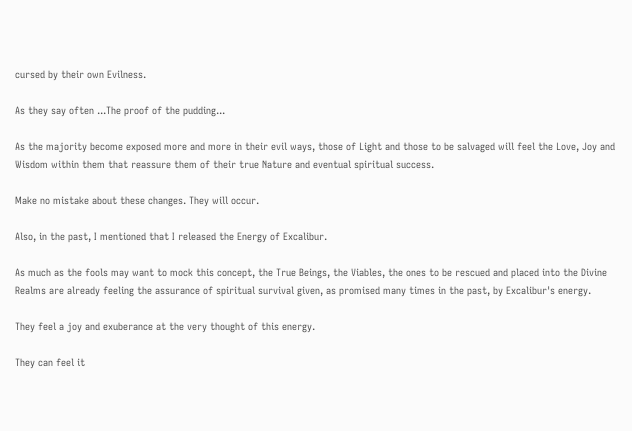cursed by their own Evilness.

As they say often ...The proof of the pudding...

As the majority become exposed more and more in their evil ways, those of Light and those to be salvaged will feel the Love, Joy and Wisdom within them that reassure them of their true Nature and eventual spiritual success.

Make no mistake about these changes. They will occur.

Also, in the past, I mentioned that I released the Energy of Excalibur.

As much as the fools may want to mock this concept, the True Beings, the Viables, the ones to be rescued and placed into the Divine Realms are already feeling the assurance of spiritual survival given, as promised many times in the past, by Excalibur's energy.

They feel a joy and exuberance at the very thought of this energy.

They can feel it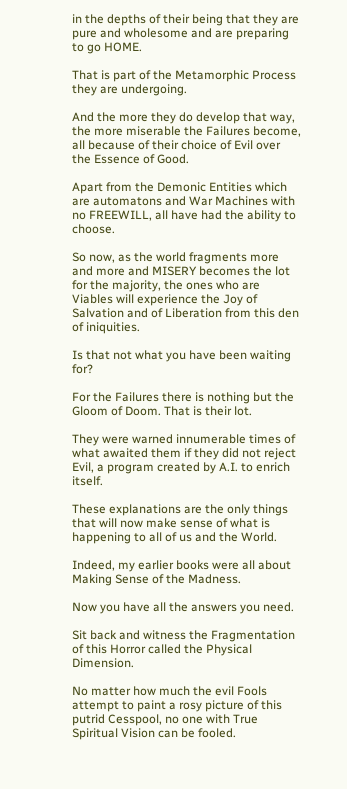in the depths of their being that they are pure and wholesome and are preparing to go HOME.

That is part of the Metamorphic Process they are undergoing.

And the more they do develop that way, the more miserable the Failures become, all because of their choice of Evil over the Essence of Good.

Apart from the Demonic Entities which are automatons and War Machines with no FREEWILL, all have had the ability to choose.

So now, as the world fragments more and more and MISERY becomes the lot for the majority, the ones who are Viables will experience the Joy of Salvation and of Liberation from this den of iniquities.

Is that not what you have been waiting for?

For the Failures there is nothing but the Gloom of Doom. That is their lot.

They were warned innumerable times of what awaited them if they did not reject Evil, a program created by A.I. to enrich itself.

These explanations are the only things that will now make sense of what is happening to all of us and the World.

Indeed, my earlier books were all about Making Sense of the Madness.

Now you have all the answers you need.

Sit back and witness the Fragmentation of this Horror called the Physical Dimension.

No matter how much the evil Fools attempt to paint a rosy picture of this putrid Cesspool, no one with True Spiritual Vision can be fooled.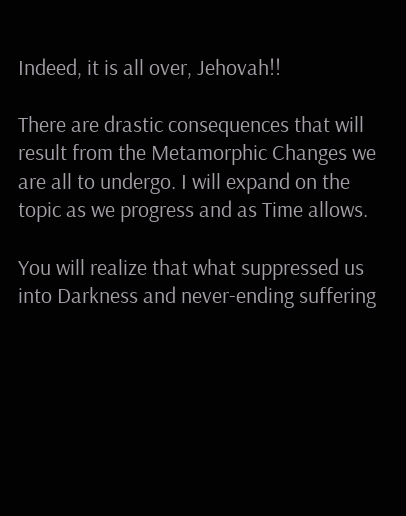Indeed, it is all over, Jehovah!!

There are drastic consequences that will result from the Metamorphic Changes we are all to undergo. I will expand on the topic as we progress and as Time allows.

You will realize that what suppressed us into Darkness and never-ending suffering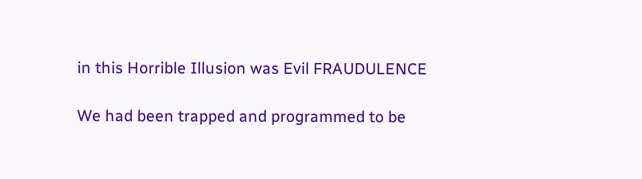in this Horrible Illusion was Evil FRAUDULENCE

We had been trapped and programmed to be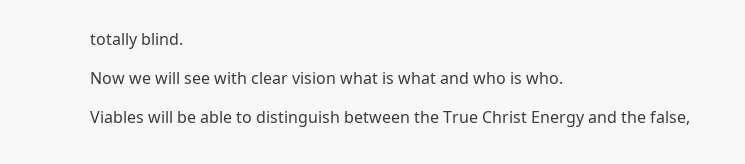totally blind.

Now we will see with clear vision what is what and who is who.

Viables will be able to distinguish between the True Christ Energy and the false,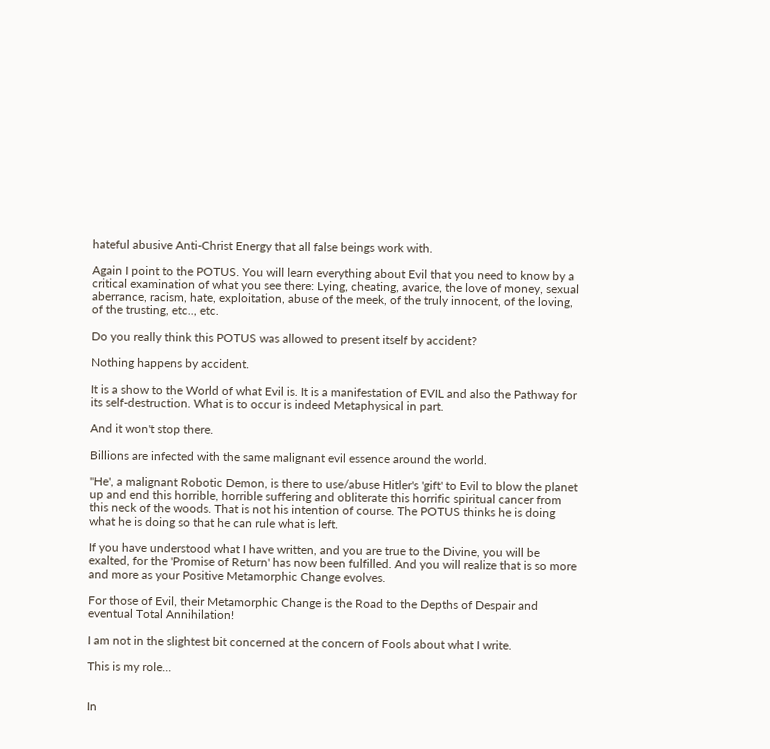hateful abusive Anti-Christ Energy that all false beings work with.

Again I point to the POTUS. You will learn everything about Evil that you need to know by a critical examination of what you see there: Lying, cheating, avarice, the love of money, sexual aberrance, racism, hate, exploitation, abuse of the meek, of the truly innocent, of the loving, of the trusting, etc.., etc.

Do you really think this POTUS was allowed to present itself by accident?

Nothing happens by accident.

It is a show to the World of what Evil is. It is a manifestation of EVIL and also the Pathway for its self-destruction. What is to occur is indeed Metaphysical in part.

And it won't stop there.

Billions are infected with the same malignant evil essence around the world.

"He', a malignant Robotic Demon, is there to use/abuse Hitler's 'gift' to Evil to blow the planet up and end this horrible, horrible suffering and obliterate this horrific spiritual cancer from this neck of the woods. That is not his intention of course. The POTUS thinks he is doing what he is doing so that he can rule what is left.

If you have understood what I have written, and you are true to the Divine, you will be exalted, for the 'Promise of Return' has now been fulfilled. And you will realize that is so more and more as your Positive Metamorphic Change evolves.

For those of Evil, their Metamorphic Change is the Road to the Depths of Despair and eventual Total Annihilation!

I am not in the slightest bit concerned at the concern of Fools about what I write.

This is my role...


In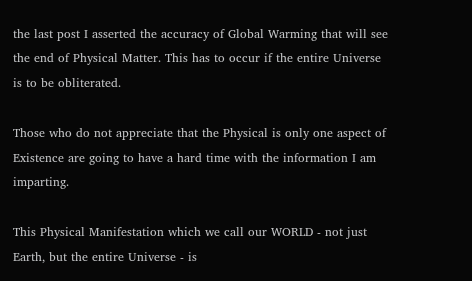the last post I asserted the accuracy of Global Warming that will see the end of Physical Matter. This has to occur if the entire Universe is to be obliterated.

Those who do not appreciate that the Physical is only one aspect of Existence are going to have a hard time with the information I am imparting.

This Physical Manifestation which we call our WORLD - not just Earth, but the entire Universe - is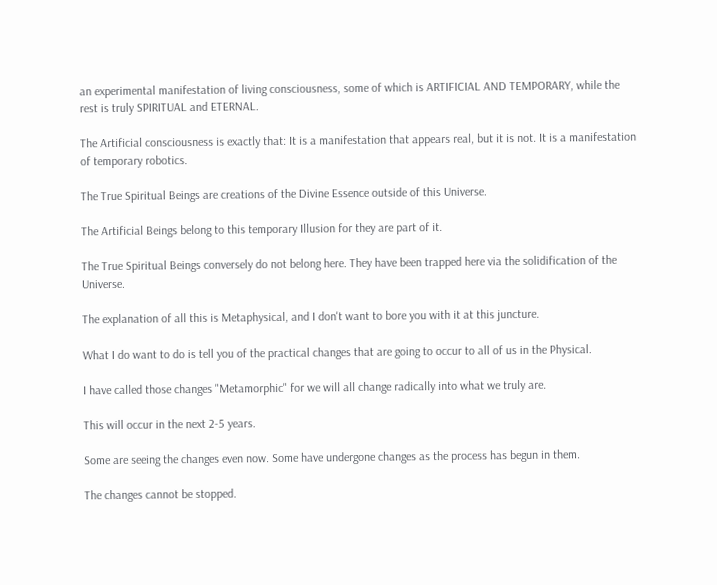an experimental manifestation of living consciousness, some of which is ARTIFICIAL AND TEMPORARY, while the rest is truly SPIRITUAL and ETERNAL.

The Artificial consciousness is exactly that: It is a manifestation that appears real, but it is not. It is a manifestation of temporary robotics.

The True Spiritual Beings are creations of the Divine Essence outside of this Universe.

The Artificial Beings belong to this temporary Illusion for they are part of it.

The True Spiritual Beings conversely do not belong here. They have been trapped here via the solidification of the Universe.

The explanation of all this is Metaphysical, and I don't want to bore you with it at this juncture.

What I do want to do is tell you of the practical changes that are going to occur to all of us in the Physical.

I have called those changes "Metamorphic" for we will all change radically into what we truly are.

This will occur in the next 2-5 years.

Some are seeing the changes even now. Some have undergone changes as the process has begun in them.

The changes cannot be stopped.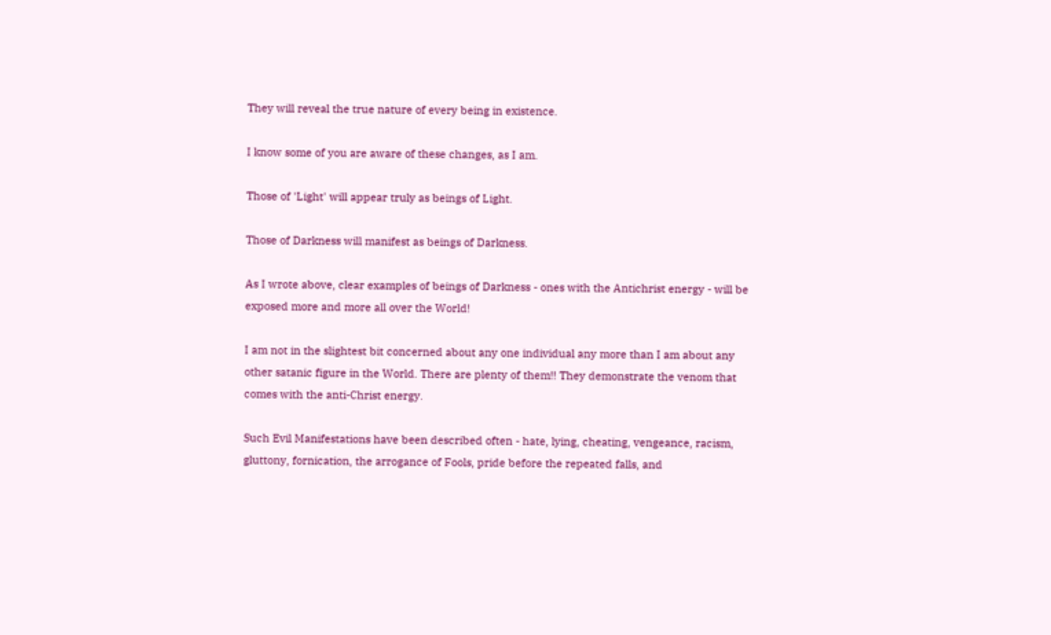They will reveal the true nature of every being in existence.

I know some of you are aware of these changes, as I am.

Those of 'Light' will appear truly as beings of Light.

Those of Darkness will manifest as beings of Darkness.

As I wrote above, clear examples of beings of Darkness - ones with the Antichrist energy - will be exposed more and more all over the World!

I am not in the slightest bit concerned about any one individual any more than I am about any other satanic figure in the World. There are plenty of them!! They demonstrate the venom that comes with the anti-Christ energy.

Such Evil Manifestations have been described often - hate, lying, cheating, vengeance, racism, gluttony, fornication, the arrogance of Fools, pride before the repeated falls, and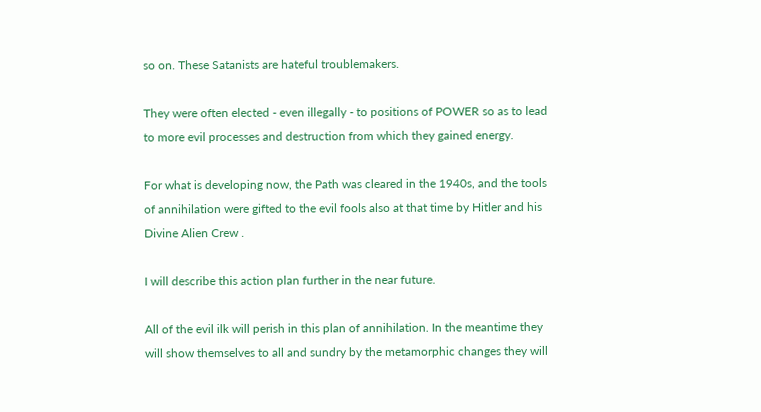so on. These Satanists are hateful troublemakers.

They were often elected - even illegally - to positions of POWER so as to lead to more evil processes and destruction from which they gained energy.

For what is developing now, the Path was cleared in the 1940s, and the tools of annihilation were gifted to the evil fools also at that time by Hitler and his Divine Alien Crew .

I will describe this action plan further in the near future.

All of the evil ilk will perish in this plan of annihilation. In the meantime they will show themselves to all and sundry by the metamorphic changes they will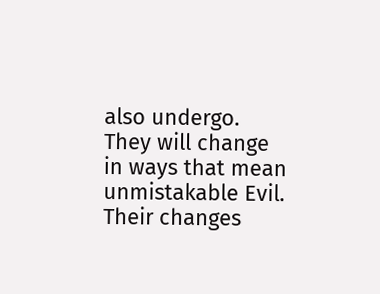also undergo. They will change in ways that mean unmistakable Evil. Their changes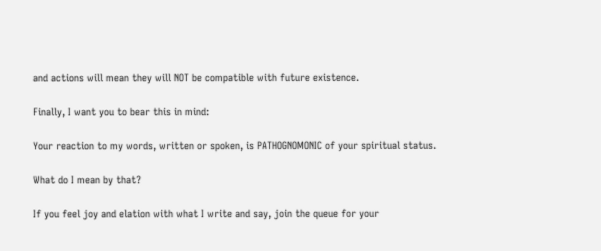and actions will mean they will NOT be compatible with future existence.

Finally, I want you to bear this in mind:

Your reaction to my words, written or spoken, is PATHOGNOMONIC of your spiritual status.

What do I mean by that?

If you feel joy and elation with what I write and say, join the queue for your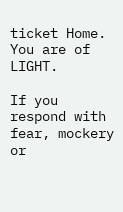ticket Home. You are of LIGHT.

If you respond with fear, mockery or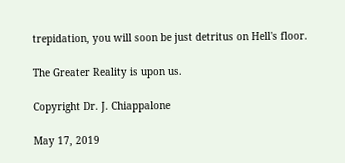trepidation, you will soon be just detritus on Hell's floor.

The Greater Reality is upon us.

Copyright Dr. J. Chiappalone

May 17, 2019